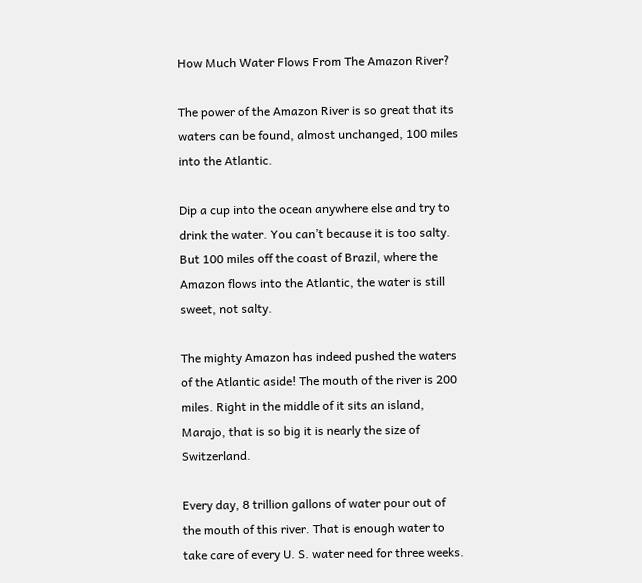How Much Water Flows From The Amazon River?

The power of the Amazon River is so great that its waters can be found, almost unchanged, 100 miles into the Atlantic.

Dip a cup into the ocean anywhere else and try to drink the water. You can’t because it is too salty. But 100 miles off the coast of Brazil, where the Amazon flows into the Atlantic, the water is still sweet, not salty.

The mighty Amazon has indeed pushed the waters of the Atlantic aside! The mouth of the river is 200 miles. Right in the middle of it sits an island, Marajo, that is so big it is nearly the size of Switzerland.

Every day, 8 trillion gallons of water pour out of the mouth of this river. That is enough water to take care of every U. S. water need for three weeks.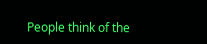People think of the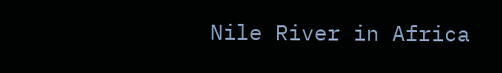Nile River in Africa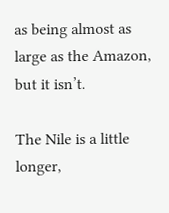as being almost as large as the Amazon, but it isn’t.

The Nile is a little longer,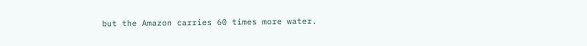but the Amazon carries 60 times more water.